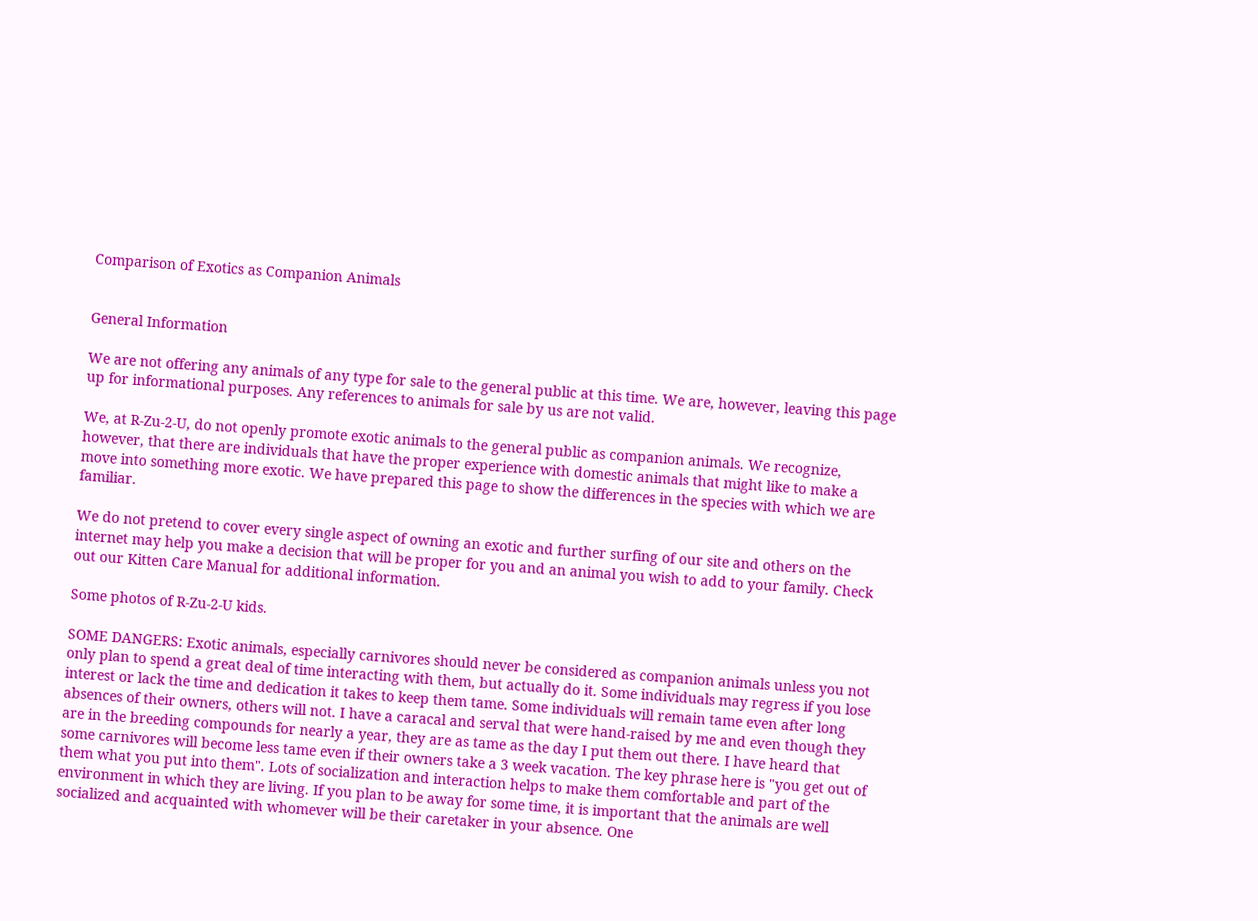Comparison of Exotics as Companion Animals


General Information

We are not offering any animals of any type for sale to the general public at this time. We are, however, leaving this page up for informational purposes. Any references to animals for sale by us are not valid.

We, at R-Zu-2-U, do not openly promote exotic animals to the general public as companion animals. We recognize, however, that there are individuals that have the proper experience with domestic animals that might like to make a move into something more exotic. We have prepared this page to show the differences in the species with which we are familiar.

We do not pretend to cover every single aspect of owning an exotic and further surfing of our site and others on the internet may help you make a decision that will be proper for you and an animal you wish to add to your family. Check out our Kitten Care Manual for additional information.

Some photos of R-Zu-2-U kids.

SOME DANGERS: Exotic animals, especially carnivores should never be considered as companion animals unless you not only plan to spend a great deal of time interacting with them, but actually do it. Some individuals may regress if you lose interest or lack the time and dedication it takes to keep them tame. Some individuals will remain tame even after long absences of their owners, others will not. I have a caracal and serval that were hand-raised by me and even though they are in the breeding compounds for nearly a year, they are as tame as the day I put them out there. I have heard that some carnivores will become less tame even if their owners take a 3 week vacation. The key phrase here is "you get out of them what you put into them". Lots of socialization and interaction helps to make them comfortable and part of the environment in which they are living. If you plan to be away for some time, it is important that the animals are well socialized and acquainted with whomever will be their caretaker in your absence. One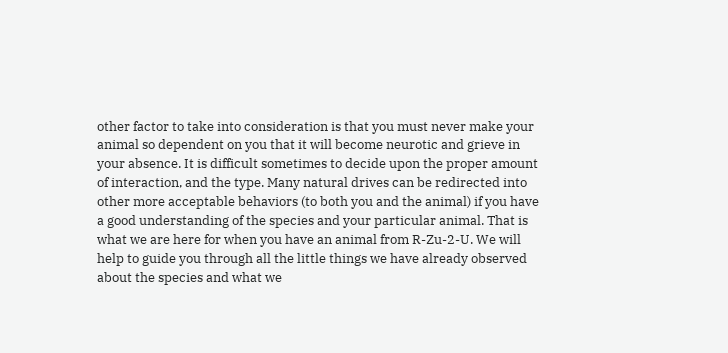other factor to take into consideration is that you must never make your animal so dependent on you that it will become neurotic and grieve in your absence. It is difficult sometimes to decide upon the proper amount of interaction, and the type. Many natural drives can be redirected into other more acceptable behaviors (to both you and the animal) if you have a good understanding of the species and your particular animal. That is what we are here for when you have an animal from R-Zu-2-U. We will help to guide you through all the little things we have already observed about the species and what we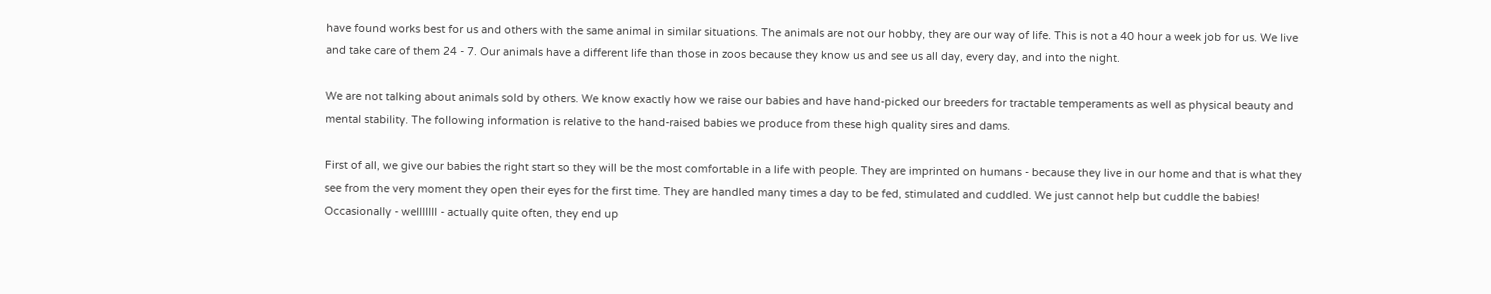have found works best for us and others with the same animal in similar situations. The animals are not our hobby, they are our way of life. This is not a 40 hour a week job for us. We live and take care of them 24 - 7. Our animals have a different life than those in zoos because they know us and see us all day, every day, and into the night.

We are not talking about animals sold by others. We know exactly how we raise our babies and have hand-picked our breeders for tractable temperaments as well as physical beauty and mental stability. The following information is relative to the hand-raised babies we produce from these high quality sires and dams.

First of all, we give our babies the right start so they will be the most comfortable in a life with people. They are imprinted on humans - because they live in our home and that is what they see from the very moment they open their eyes for the first time. They are handled many times a day to be fed, stimulated and cuddled. We just cannot help but cuddle the babies! Occasionally - welllllll - actually quite often, they end up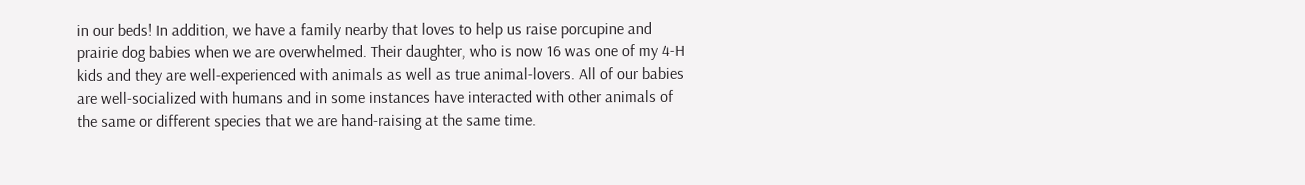in our beds! In addition, we have a family nearby that loves to help us raise porcupine and prairie dog babies when we are overwhelmed. Their daughter, who is now 16 was one of my 4-H kids and they are well-experienced with animals as well as true animal-lovers. All of our babies are well-socialized with humans and in some instances have interacted with other animals of the same or different species that we are hand-raising at the same time.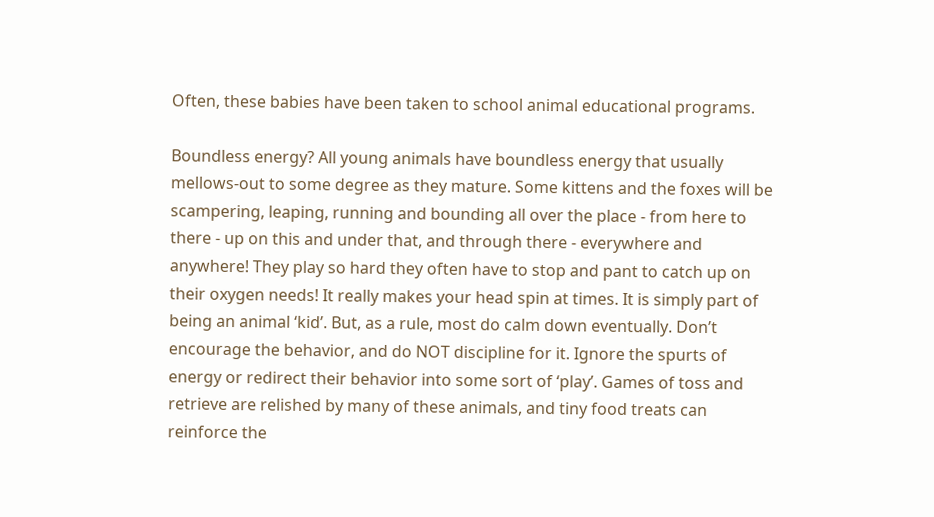Often, these babies have been taken to school animal educational programs.

Boundless energy? All young animals have boundless energy that usually mellows-out to some degree as they mature. Some kittens and the foxes will be scampering, leaping, running and bounding all over the place - from here to there - up on this and under that, and through there - everywhere and anywhere! They play so hard they often have to stop and pant to catch up on their oxygen needs! It really makes your head spin at times. It is simply part of being an animal ‘kid’. But, as a rule, most do calm down eventually. Don’t encourage the behavior, and do NOT discipline for it. Ignore the spurts of energy or redirect their behavior into some sort of ‘play’. Games of toss and retrieve are relished by many of these animals, and tiny food treats can reinforce the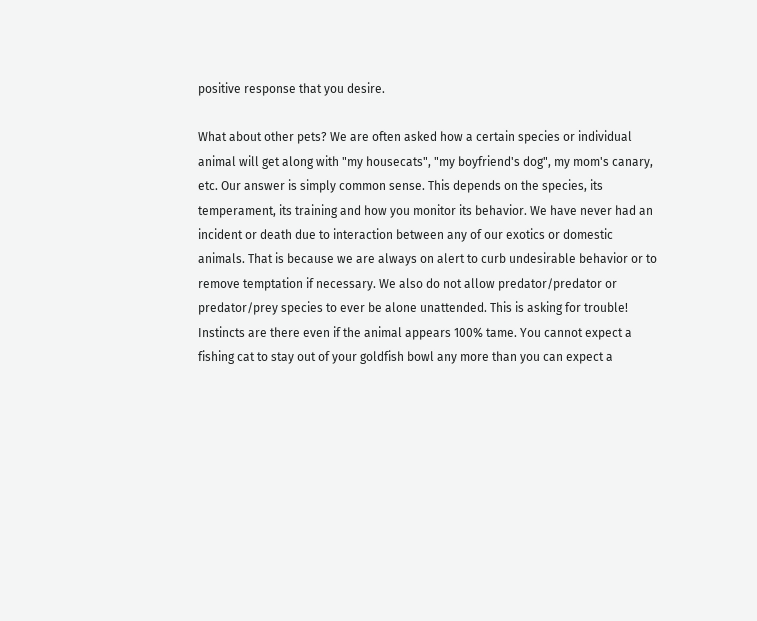positive response that you desire.

What about other pets? We are often asked how a certain species or individual animal will get along with "my housecats", "my boyfriend's dog", my mom's canary, etc. Our answer is simply common sense. This depends on the species, its temperament, its training and how you monitor its behavior. We have never had an incident or death due to interaction between any of our exotics or domestic animals. That is because we are always on alert to curb undesirable behavior or to remove temptation if necessary. We also do not allow predator/predator or predator/prey species to ever be alone unattended. This is asking for trouble! Instincts are there even if the animal appears 100% tame. You cannot expect a fishing cat to stay out of your goldfish bowl any more than you can expect a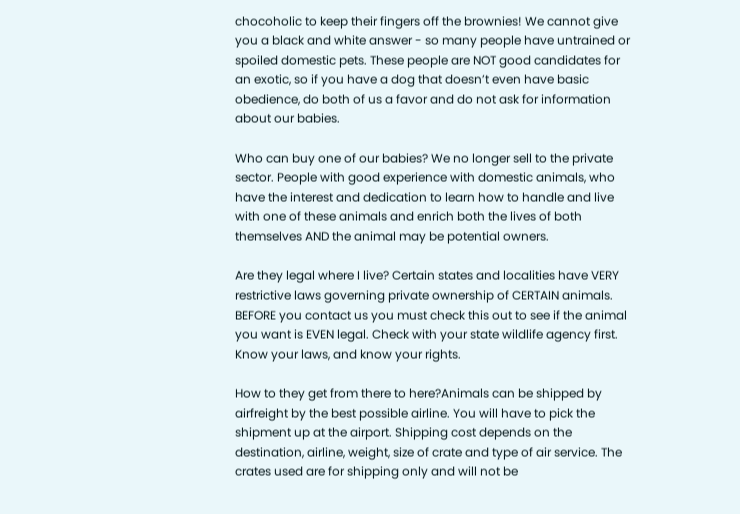chocoholic to keep their fingers off the brownies! We cannot give you a black and white answer - so many people have untrained or spoiled domestic pets. These people are NOT good candidates for an exotic, so if you have a dog that doesn’t even have basic obedience, do both of us a favor and do not ask for information about our babies.

Who can buy one of our babies? We no longer sell to the private sector. People with good experience with domestic animals, who have the interest and dedication to learn how to handle and live with one of these animals and enrich both the lives of both themselves AND the animal may be potential owners.

Are they legal where I live? Certain states and localities have VERY restrictive laws governing private ownership of CERTAIN animals. BEFORE you contact us you must check this out to see if the animal you want is EVEN legal. Check with your state wildlife agency first. Know your laws, and know your rights.

How to they get from there to here?Animals can be shipped by airfreight by the best possible airline. You will have to pick the shipment up at the airport. Shipping cost depends on the destination, airline, weight, size of crate and type of air service. The crates used are for shipping only and will not be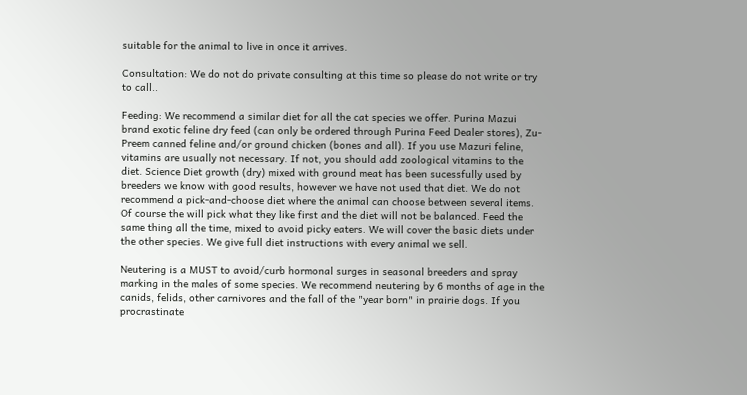suitable for the animal to live in once it arrives.

Consultation: We do not do private consulting at this time so please do not write or try to call..

Feeding: We recommend a similar diet for all the cat species we offer. Purina Mazui brand exotic feline dry feed (can only be ordered through Purina Feed Dealer stores), Zu-Preem canned feline and/or ground chicken (bones and all). If you use Mazuri feline, vitamins are usually not necessary. If not, you should add zoological vitamins to the diet. Science Diet growth (dry) mixed with ground meat has been sucessfully used by breeders we know with good results, however we have not used that diet. We do not recommend a pick-and-choose diet where the animal can choose between several items. Of course the will pick what they like first and the diet will not be balanced. Feed the same thing all the time, mixed to avoid picky eaters. We will cover the basic diets under the other species. We give full diet instructions with every animal we sell.

Neutering is a MUST to avoid/curb hormonal surges in seasonal breeders and spray marking in the males of some species. We recommend neutering by 6 months of age in the canids, felids, other carnivores and the fall of the "year born" in prairie dogs. If you procrastinate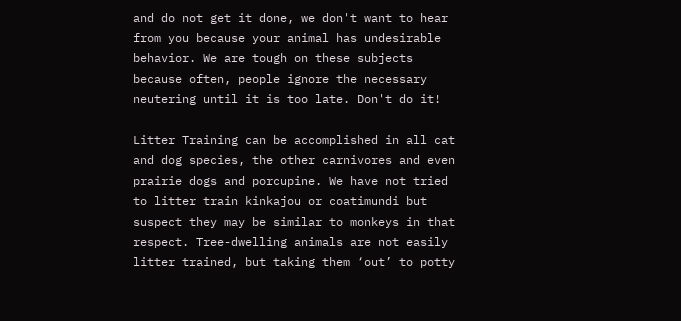and do not get it done, we don't want to hear from you because your animal has undesirable behavior. We are tough on these subjects because often, people ignore the necessary neutering until it is too late. Don't do it!

Litter Training can be accomplished in all cat and dog species, the other carnivores and even prairie dogs and porcupine. We have not tried to litter train kinkajou or coatimundi but suspect they may be similar to monkeys in that respect. Tree-dwelling animals are not easily litter trained, but taking them ‘out’ to potty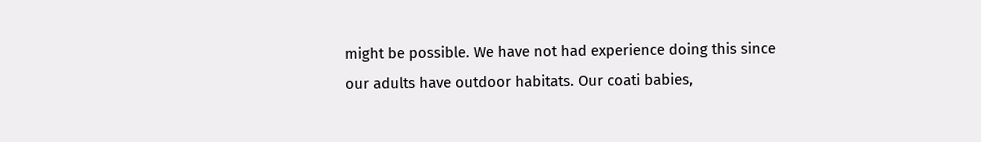might be possible. We have not had experience doing this since our adults have outdoor habitats. Our coati babies,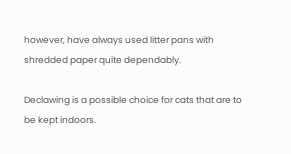however, have always used litter pans with shredded paper quite dependably.

Declawing is a possible choice for cats that are to be kept indoors.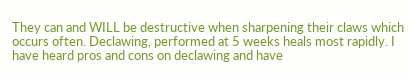They can and WILL be destructive when sharpening their claws which occurs often. Declawing, performed at 5 weeks heals most rapidly. I have heard pros and cons on declawing and have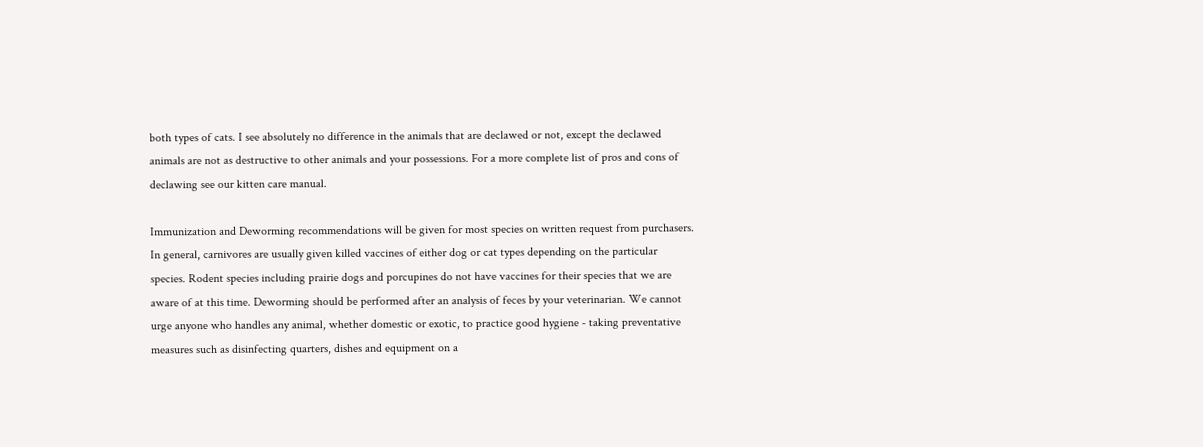both types of cats. I see absolutely no difference in the animals that are declawed or not, except the declawed animals are not as destructive to other animals and your possessions. For a more complete list of pros and cons of declawing see our kitten care manual.

Immunization and Deworming recommendations will be given for most species on written request from purchasers. In general, carnivores are usually given killed vaccines of either dog or cat types depending on the particular species. Rodent species including prairie dogs and porcupines do not have vaccines for their species that we are aware of at this time. Deworming should be performed after an analysis of feces by your veterinarian. We cannot urge anyone who handles any animal, whether domestic or exotic, to practice good hygiene - taking preventative measures such as disinfecting quarters, dishes and equipment on a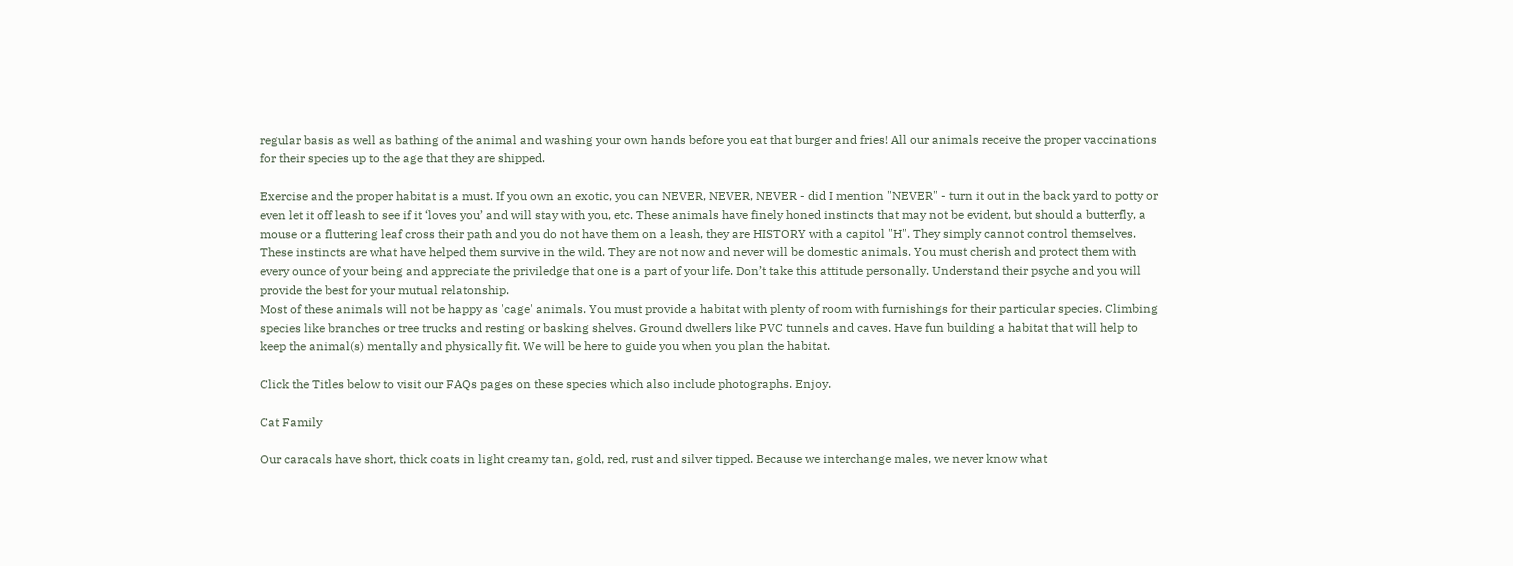regular basis as well as bathing of the animal and washing your own hands before you eat that burger and fries! All our animals receive the proper vaccinations for their species up to the age that they are shipped.

Exercise and the proper habitat is a must. If you own an exotic, you can NEVER, NEVER, NEVER - did I mention "NEVER" - turn it out in the back yard to potty or even let it off leash to see if it ‘loves you’ and will stay with you, etc. These animals have finely honed instincts that may not be evident, but should a butterfly, a mouse or a fluttering leaf cross their path and you do not have them on a leash, they are HISTORY with a capitol "H". They simply cannot control themselves. These instincts are what have helped them survive in the wild. They are not now and never will be domestic animals. You must cherish and protect them with every ounce of your being and appreciate the priviledge that one is a part of your life. Don’t take this attitude personally. Understand their psyche and you will provide the best for your mutual relatonship.
Most of these animals will not be happy as 'cage' animals. You must provide a habitat with plenty of room with furnishings for their particular species. Climbing species like branches or tree trucks and resting or basking shelves. Ground dwellers like PVC tunnels and caves. Have fun building a habitat that will help to keep the animal(s) mentally and physically fit. We will be here to guide you when you plan the habitat.

Click the Titles below to visit our FAQs pages on these species which also include photographs. Enjoy.

Cat Family

Our caracals have short, thick coats in light creamy tan, gold, red, rust and silver tipped. Because we interchange males, we never know what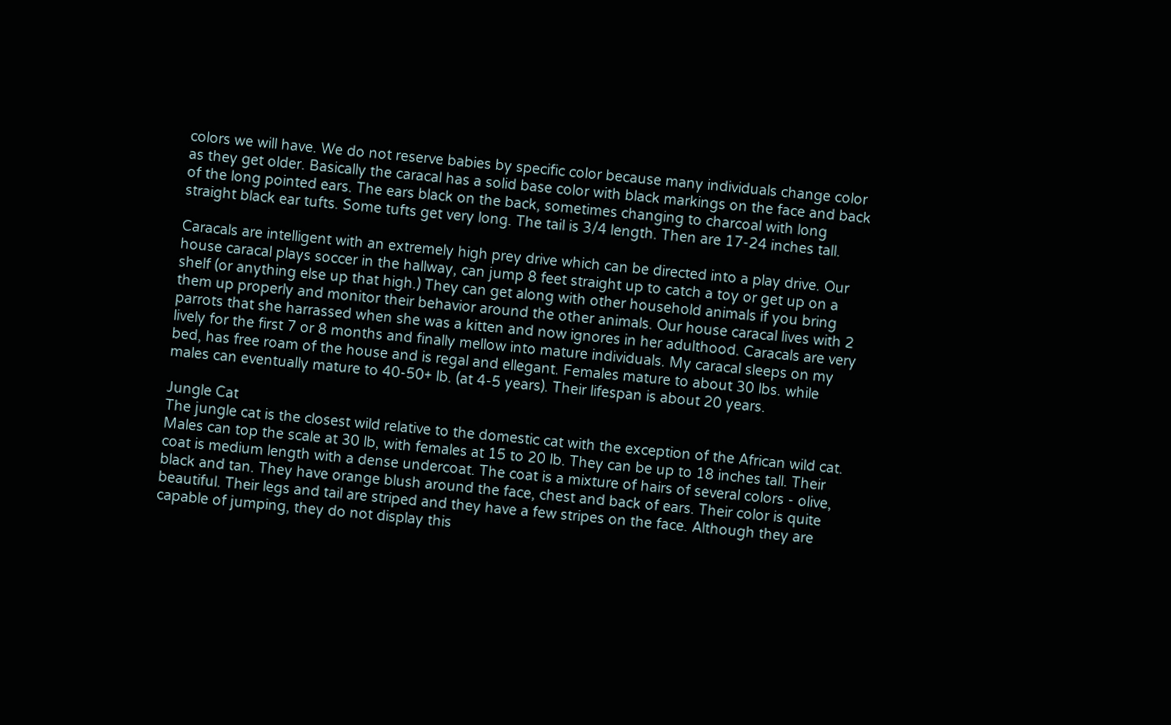colors we will have. We do not reserve babies by specific color because many individuals change color as they get older. Basically the caracal has a solid base color with black markings on the face and back of the long pointed ears. The ears black on the back, sometimes changing to charcoal with long straight black ear tufts. Some tufts get very long. The tail is 3/4 length. Then are 17-24 inches tall.

Caracals are intelligent with an extremely high prey drive which can be directed into a play drive. Our house caracal plays soccer in the hallway, can jump 8 feet straight up to catch a toy or get up on a shelf (or anything else up that high.) They can get along with other household animals if you bring them up properly and monitor their behavior around the other animals. Our house caracal lives with 2 parrots that she harrassed when she was a kitten and now ignores in her adulthood. Caracals are very lively for the first 7 or 8 months and finally mellow into mature individuals. My caracal sleeps on my bed, has free roam of the house and is regal and ellegant. Females mature to about 30 lbs. while males can eventually mature to 40-50+ lb. (at 4-5 years). Their lifespan is about 20 years.

Jungle Cat
The jungle cat is the closest wild relative to the domestic cat with the exception of the African wild cat. Males can top the scale at 30 lb, with females at 15 to 20 lb. They can be up to 18 inches tall. Their coat is medium length with a dense undercoat. The coat is a mixture of hairs of several colors - olive, black and tan. They have orange blush around the face, chest and back of ears. Their color is quite beautiful. Their legs and tail are striped and they have a few stripes on the face. Although they are capable of jumping, they do not display this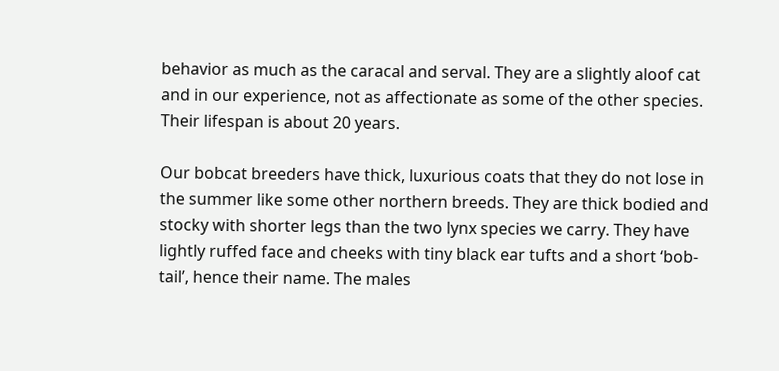behavior as much as the caracal and serval. They are a slightly aloof cat and in our experience, not as affectionate as some of the other species. Their lifespan is about 20 years.

Our bobcat breeders have thick, luxurious coats that they do not lose in the summer like some other northern breeds. They are thick bodied and stocky with shorter legs than the two lynx species we carry. They have lightly ruffed face and cheeks with tiny black ear tufts and a short ‘bob-tail’, hence their name. The males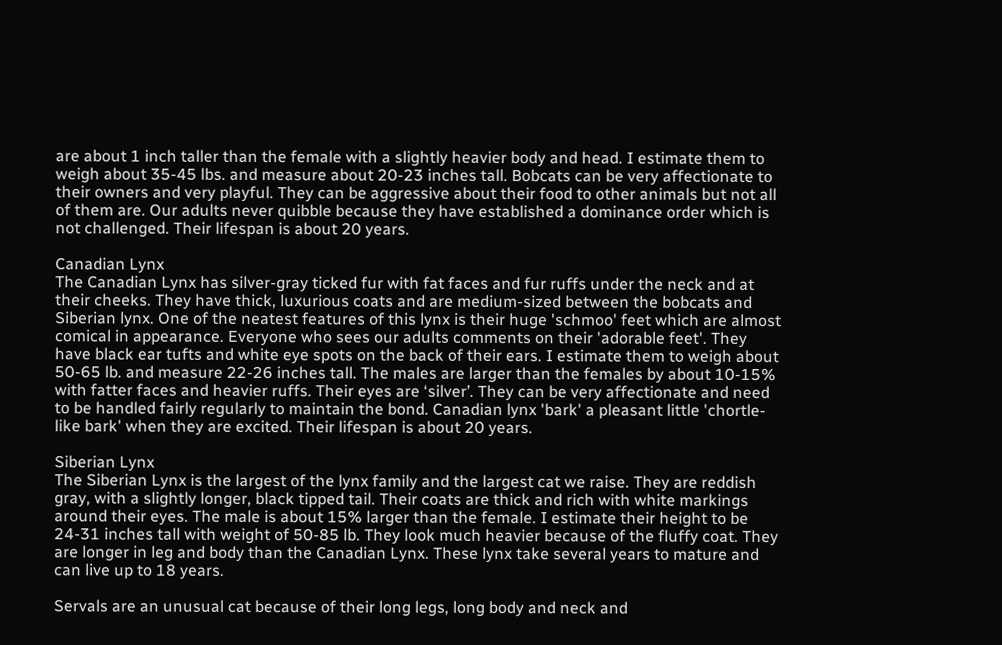are about 1 inch taller than the female with a slightly heavier body and head. I estimate them to weigh about 35-45 lbs. and measure about 20-23 inches tall. Bobcats can be very affectionate to their owners and very playful. They can be aggressive about their food to other animals but not all of them are. Our adults never quibble because they have established a dominance order which is not challenged. Their lifespan is about 20 years.

Canadian Lynx
The Canadian Lynx has silver-gray ticked fur with fat faces and fur ruffs under the neck and at their cheeks. They have thick, luxurious coats and are medium-sized between the bobcats and Siberian lynx. One of the neatest features of this lynx is their huge 'schmoo' feet which are almost comical in appearance. Everyone who sees our adults comments on their 'adorable feet'. They have black ear tufts and white eye spots on the back of their ears. I estimate them to weigh about 50-65 lb. and measure 22-26 inches tall. The males are larger than the females by about 10-15% with fatter faces and heavier ruffs. Their eyes are ‘silver’. They can be very affectionate and need to be handled fairly regularly to maintain the bond. Canadian lynx 'bark' a pleasant little 'chortle-like bark' when they are excited. Their lifespan is about 20 years.

Siberian Lynx
The Siberian Lynx is the largest of the lynx family and the largest cat we raise. They are reddish gray, with a slightly longer, black tipped tail. Their coats are thick and rich with white markings around their eyes. The male is about 15% larger than the female. I estimate their height to be 24-31 inches tall with weight of 50-85 lb. They look much heavier because of the fluffy coat. They are longer in leg and body than the Canadian Lynx. These lynx take several years to mature and can live up to 18 years.

Servals are an unusual cat because of their long legs, long body and neck and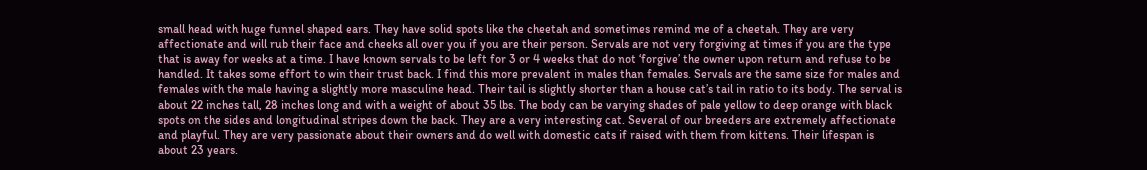small head with huge funnel shaped ears. They have solid spots like the cheetah and sometimes remind me of a cheetah. They are very affectionate and will rub their face and cheeks all over you if you are their person. Servals are not very forgiving at times if you are the type that is away for weeks at a time. I have known servals to be left for 3 or 4 weeks that do not ‘forgive’ the owner upon return and refuse to be handled. It takes some effort to win their trust back. I find this more prevalent in males than females. Servals are the same size for males and females with the male having a slightly more masculine head. Their tail is slightly shorter than a house cat’s tail in ratio to its body. The serval is about 22 inches tall, 28 inches long and with a weight of about 35 lbs. The body can be varying shades of pale yellow to deep orange with black spots on the sides and longitudinal stripes down the back. They are a very interesting cat. Several of our breeders are extremely affectionate and playful. They are very passionate about their owners and do well with domestic cats if raised with them from kittens. Their lifespan is about 23 years.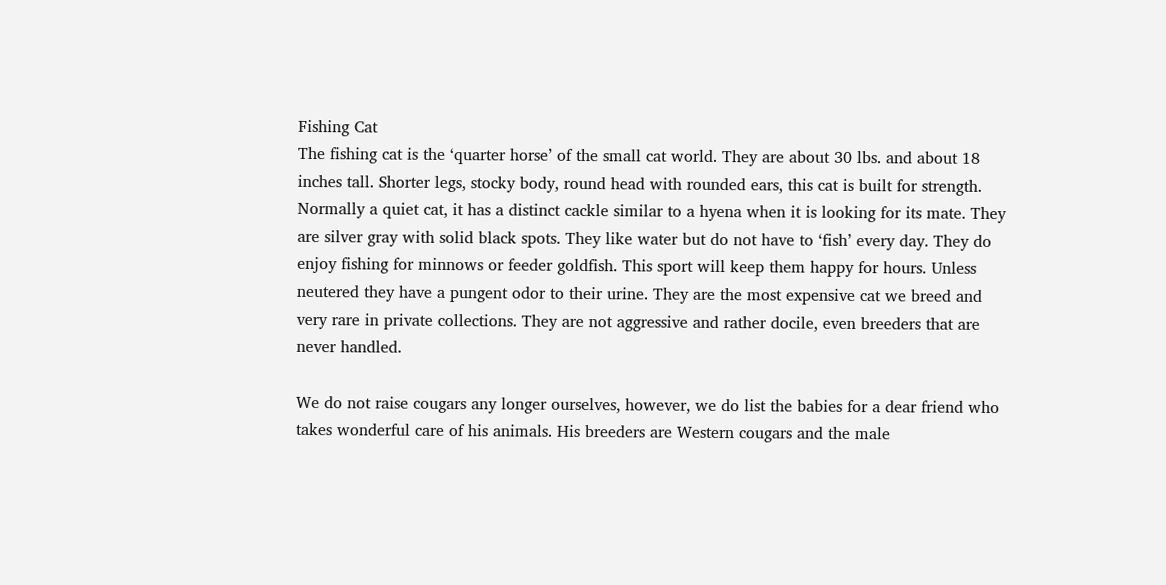Fishing Cat
The fishing cat is the ‘quarter horse’ of the small cat world. They are about 30 lbs. and about 18 inches tall. Shorter legs, stocky body, round head with rounded ears, this cat is built for strength. Normally a quiet cat, it has a distinct cackle similar to a hyena when it is looking for its mate. They are silver gray with solid black spots. They like water but do not have to ‘fish’ every day. They do enjoy fishing for minnows or feeder goldfish. This sport will keep them happy for hours. Unless neutered they have a pungent odor to their urine. They are the most expensive cat we breed and very rare in private collections. They are not aggressive and rather docile, even breeders that are never handled.

We do not raise cougars any longer ourselves, however, we do list the babies for a dear friend who takes wonderful care of his animals. His breeders are Western cougars and the male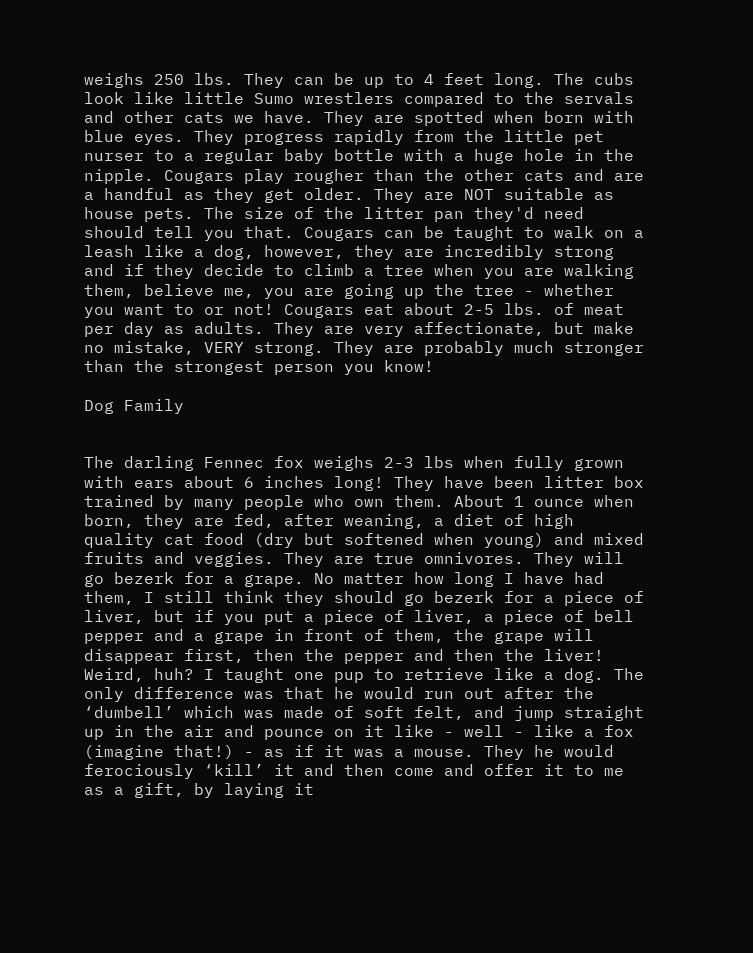weighs 250 lbs. They can be up to 4 feet long. The cubs look like little Sumo wrestlers compared to the servals and other cats we have. They are spotted when born with blue eyes. They progress rapidly from the little pet nurser to a regular baby bottle with a huge hole in the nipple. Cougars play rougher than the other cats and are a handful as they get older. They are NOT suitable as house pets. The size of the litter pan they'd need should tell you that. Cougars can be taught to walk on a leash like a dog, however, they are incredibly strong and if they decide to climb a tree when you are walking them, believe me, you are going up the tree - whether you want to or not! Cougars eat about 2-5 lbs. of meat per day as adults. They are very affectionate, but make no mistake, VERY strong. They are probably much stronger than the strongest person you know!

Dog Family


The darling Fennec fox weighs 2-3 lbs when fully grown with ears about 6 inches long! They have been litter box trained by many people who own them. About 1 ounce when born, they are fed, after weaning, a diet of high quality cat food (dry but softened when young) and mixed fruits and veggies. They are true omnivores. They will go bezerk for a grape. No matter how long I have had them, I still think they should go bezerk for a piece of liver, but if you put a piece of liver, a piece of bell pepper and a grape in front of them, the grape will disappear first, then the pepper and then the liver! Weird, huh? I taught one pup to retrieve like a dog. The only difference was that he would run out after the ‘dumbell’ which was made of soft felt, and jump straight up in the air and pounce on it like - well - like a fox (imagine that!) - as if it was a mouse. They he would ferociously ‘kill’ it and then come and offer it to me as a gift, by laying it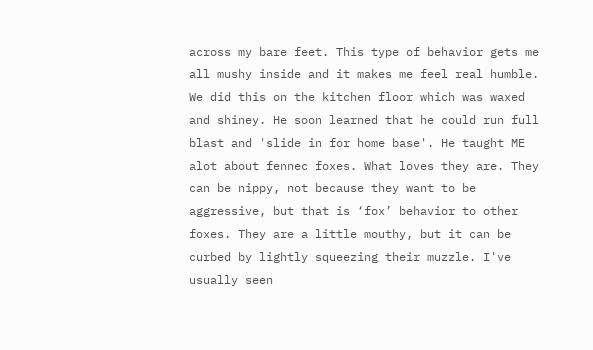across my bare feet. This type of behavior gets me all mushy inside and it makes me feel real humble. We did this on the kitchen floor which was waxed and shiney. He soon learned that he could run full blast and 'slide in for home base'. He taught ME alot about fennec foxes. What loves they are. They can be nippy, not because they want to be aggressive, but that is ‘fox’ behavior to other foxes. They are a little mouthy, but it can be curbed by lightly squeezing their muzzle. I've usually seen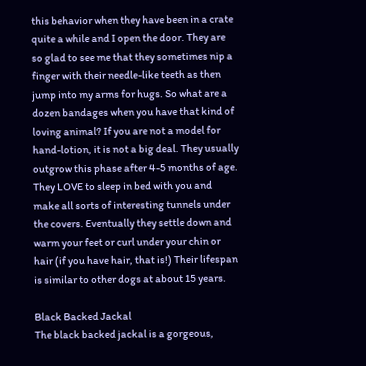this behavior when they have been in a crate quite a while and I open the door. They are so glad to see me that they sometimes nip a finger with their needle-like teeth as then jump into my arms for hugs. So what are a dozen bandages when you have that kind of loving animal? If you are not a model for hand-lotion, it is not a big deal. They usually outgrow this phase after 4-5 months of age. They LOVE to sleep in bed with you and make all sorts of interesting tunnels under the covers. Eventually they settle down and warm your feet or curl under your chin or hair (if you have hair, that is!) Their lifespan is similar to other dogs at about 15 years.

Black Backed Jackal
The black backed jackal is a gorgeous,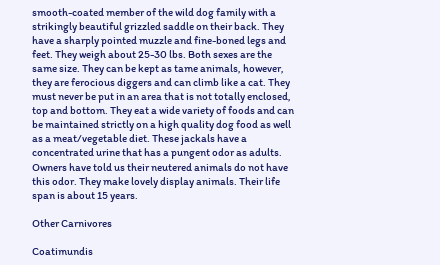smooth-coated member of the wild dog family with a strikingly beautiful grizzled saddle on their back. They have a sharply pointed muzzle and fine-boned legs and feet. They weigh about 25-30 lbs. Both sexes are the same size. They can be kept as tame animals, however, they are ferocious diggers and can climb like a cat. They must never be put in an area that is not totally enclosed, top and bottom. They eat a wide variety of foods and can be maintained strictly on a high quality dog food as well as a meat/vegetable diet. These jackals have a concentrated urine that has a pungent odor as adults. Owners have told us their neutered animals do not have this odor. They make lovely display animals. Their life span is about 15 years.

Other Carnivores

Coatimundis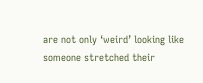are not only ‘weird’ looking like someone stretched their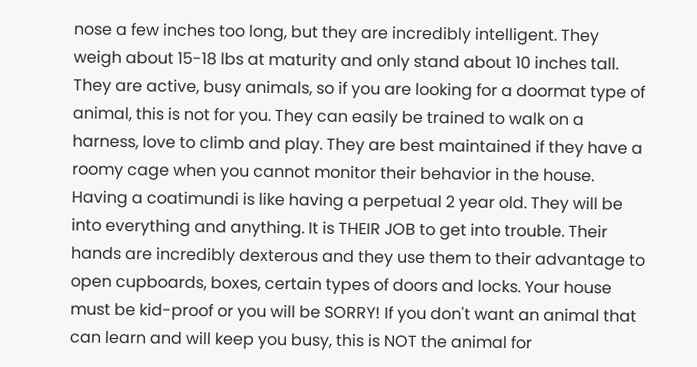nose a few inches too long, but they are incredibly intelligent. They weigh about 15-18 lbs at maturity and only stand about 10 inches tall. They are active, busy animals, so if you are looking for a doormat type of animal, this is not for you. They can easily be trained to walk on a harness, love to climb and play. They are best maintained if they have a roomy cage when you cannot monitor their behavior in the house. Having a coatimundi is like having a perpetual 2 year old. They will be into everything and anything. It is THEIR JOB to get into trouble. Their hands are incredibly dexterous and they use them to their advantage to open cupboards, boxes, certain types of doors and locks. Your house must be kid-proof or you will be SORRY! If you don't want an animal that can learn and will keep you busy, this is NOT the animal for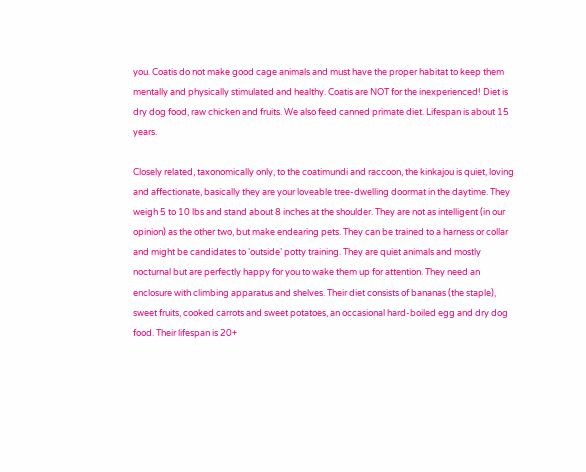you. Coatis do not make good cage animals and must have the proper habitat to keep them mentally and physically stimulated and healthy. Coatis are NOT for the inexperienced! Diet is dry dog food, raw chicken and fruits. We also feed canned primate diet. Lifespan is about 15 years.

Closely related, taxonomically only, to the coatimundi and raccoon, the kinkajou is quiet, loving and affectionate, basically they are your loveable tree-dwelling doormat in the daytime. They weigh 5 to 10 lbs and stand about 8 inches at the shoulder. They are not as intelligent (in our opinion) as the other two, but make endearing pets. They can be trained to a harness or collar and might be candidates to ‘outside’ potty training. They are quiet animals and mostly nocturnal but are perfectly happy for you to wake them up for attention. They need an enclosure with climbing apparatus and shelves. Their diet consists of bananas (the staple), sweet fruits, cooked carrots and sweet potatoes, an occasional hard-boiled egg and dry dog food. Their lifespan is 20+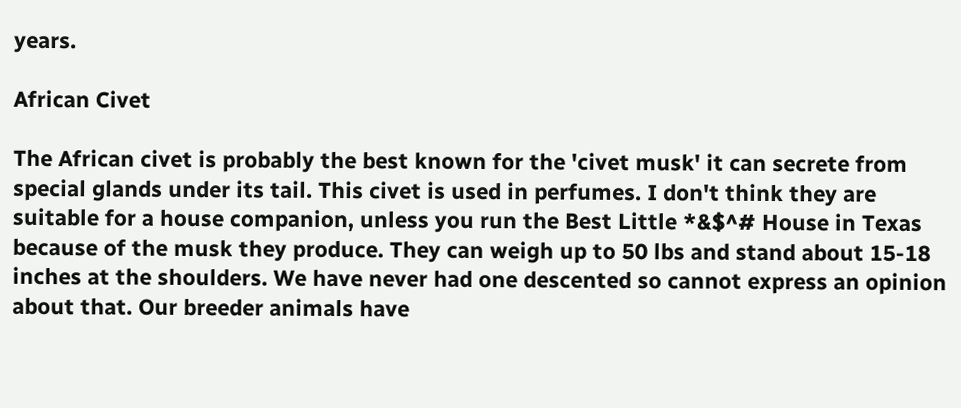years.

African Civet

The African civet is probably the best known for the 'civet musk' it can secrete from special glands under its tail. This civet is used in perfumes. I don't think they are suitable for a house companion, unless you run the Best Little *&$^# House in Texas because of the musk they produce. They can weigh up to 50 lbs and stand about 15-18 inches at the shoulders. We have never had one descented so cannot express an opinion about that. Our breeder animals have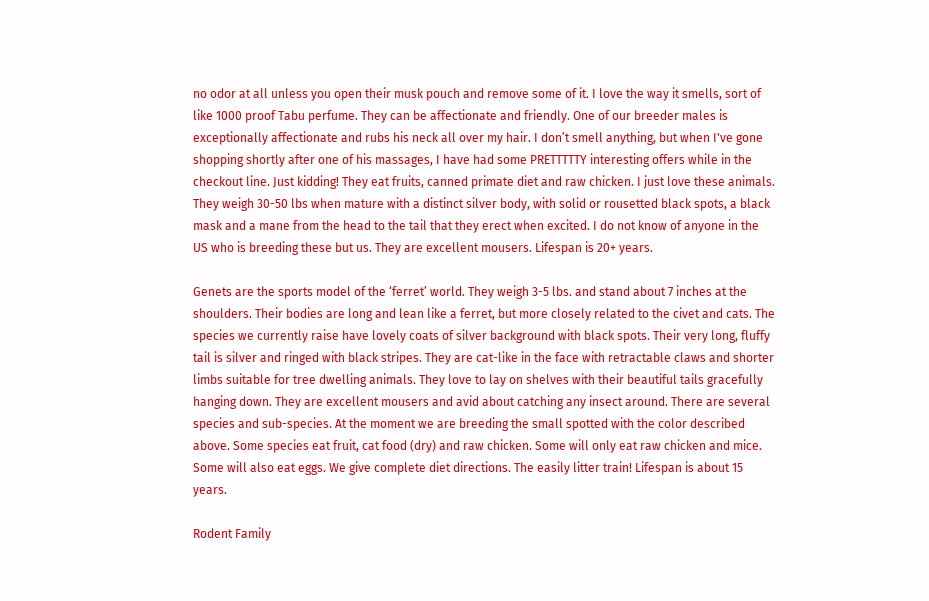no odor at all unless you open their musk pouch and remove some of it. I love the way it smells, sort of like 1000 proof Tabu perfume. They can be affectionate and friendly. One of our breeder males is exceptionally affectionate and rubs his neck all over my hair. I don’t smell anything, but when I've gone shopping shortly after one of his massages, I have had some PRETTTTTY interesting offers while in the checkout line. Just kidding! They eat fruits, canned primate diet and raw chicken. I just love these animals. They weigh 30-50 lbs when mature with a distinct silver body, with solid or rousetted black spots, a black mask and a mane from the head to the tail that they erect when excited. I do not know of anyone in the US who is breeding these but us. They are excellent mousers. Lifespan is 20+ years.

Genets are the sports model of the ‘ferret’ world. They weigh 3-5 lbs. and stand about 7 inches at the shoulders. Their bodies are long and lean like a ferret, but more closely related to the civet and cats. The species we currently raise have lovely coats of silver background with black spots. Their very long, fluffy tail is silver and ringed with black stripes. They are cat-like in the face with retractable claws and shorter limbs suitable for tree dwelling animals. They love to lay on shelves with their beautiful tails gracefully hanging down. They are excellent mousers and avid about catching any insect around. There are several species and sub-species. At the moment we are breeding the small spotted with the color described above. Some species eat fruit, cat food (dry) and raw chicken. Some will only eat raw chicken and mice. Some will also eat eggs. We give complete diet directions. The easily litter train! Lifespan is about 15 years.

Rodent Family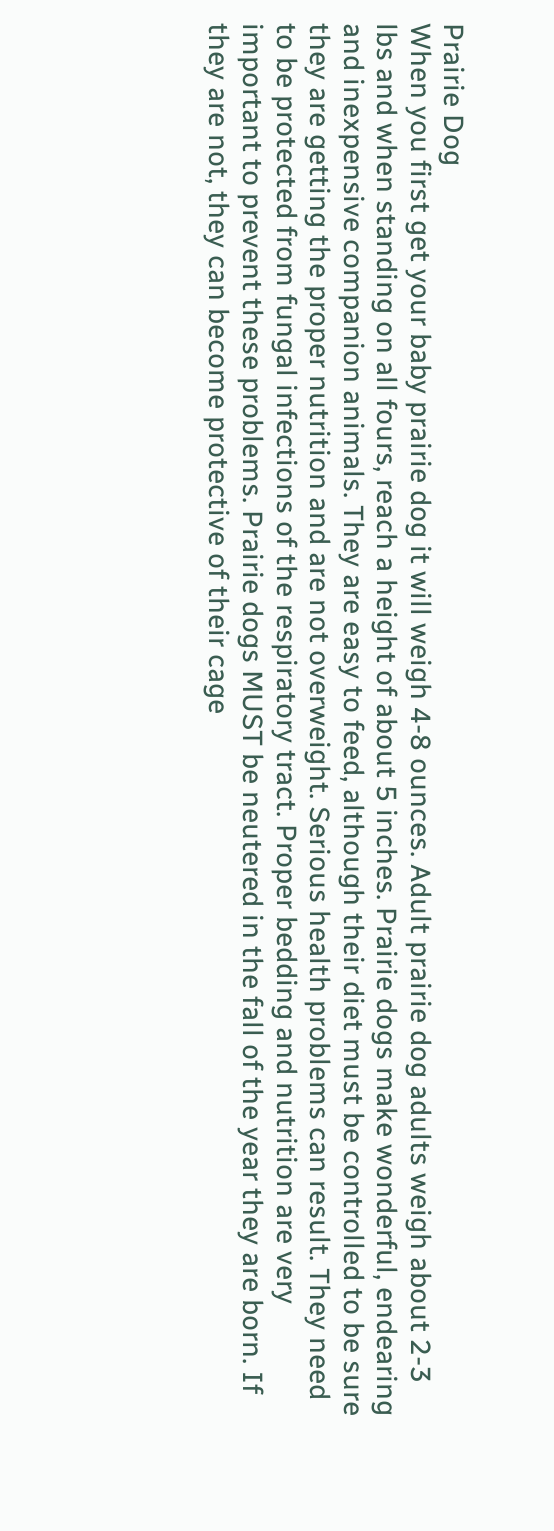Prairie Dog
When you first get your baby prairie dog it will weigh 4-8 ounces. Adult prairie dog adults weigh about 2-3 lbs and when standing on all fours, reach a height of about 5 inches. Prairie dogs make wonderful, endearing and inexpensive companion animals. They are easy to feed, although their diet must be controlled to be sure they are getting the proper nutrition and are not overweight. Serious health problems can result. They need to be protected from fungal infections of the respiratory tract. Proper bedding and nutrition are very important to prevent these problems. Prairie dogs MUST be neutered in the fall of the year they are born. If they are not, they can become protective of their cage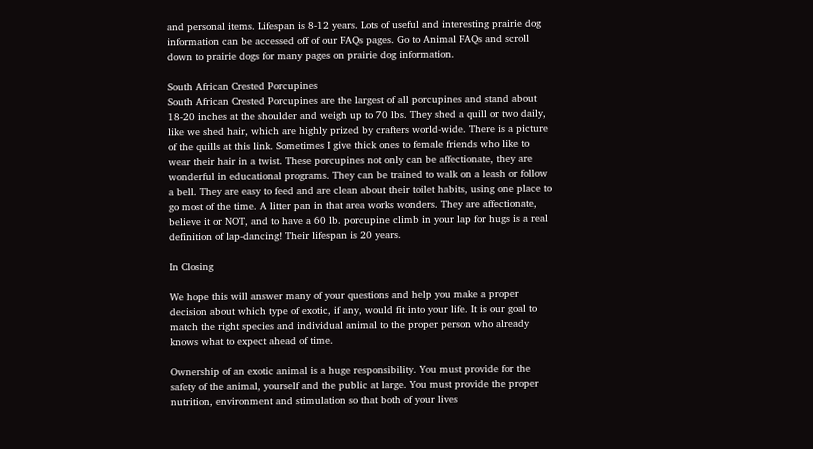and personal items. Lifespan is 8-12 years. Lots of useful and interesting prairie dog information can be accessed off of our FAQs pages. Go to Animal FAQs and scroll down to prairie dogs for many pages on prairie dog information.

South African Crested Porcupines
South African Crested Porcupines are the largest of all porcupines and stand about 18-20 inches at the shoulder and weigh up to 70 lbs. They shed a quill or two daily, like we shed hair, which are highly prized by crafters world-wide. There is a picture of the quills at this link. Sometimes I give thick ones to female friends who like to wear their hair in a twist. These porcupines not only can be affectionate, they are wonderful in educational programs. They can be trained to walk on a leash or follow a bell. They are easy to feed and are clean about their toilet habits, using one place to go most of the time. A litter pan in that area works wonders. They are affectionate, believe it or NOT, and to have a 60 lb. porcupine climb in your lap for hugs is a real definition of lap-dancing! Their lifespan is 20 years.

In Closing

We hope this will answer many of your questions and help you make a proper decision about which type of exotic, if any, would fit into your life. It is our goal to match the right species and individual animal to the proper person who already knows what to expect ahead of time.

Ownership of an exotic animal is a huge responsibility. You must provide for the safety of the animal, yourself and the public at large. You must provide the proper nutrition, environment and stimulation so that both of your lives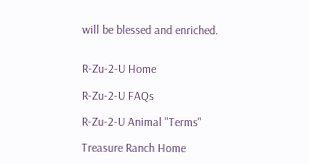will be blessed and enriched.


R-Zu-2-U Home

R-Zu-2-U FAQs

R-Zu-2-U Animal "Terms"

Treasure Ranch Home